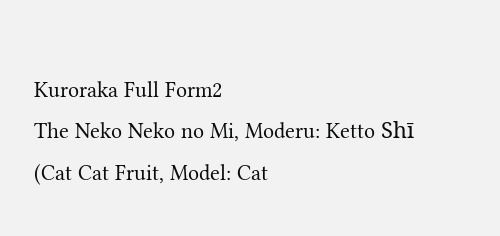Kuroraka Full Form2
The Neko Neko no Mi, Moderu: Ketto Shī (Cat Cat Fruit, Model: Cat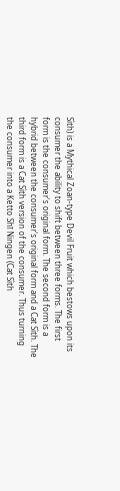Sìth) is a Mythical Zoan-type Devil Fruit which bestows upon its consumer the ability to shift between three forms. The first form is the consumer's original form. The second form is a hybrid between the consumer's original form and a Cat Sìth. The third form is a Cat Sìth version of the consumer. Thus turning the consumer into a Ketto Shī Ningen (Cat Sìth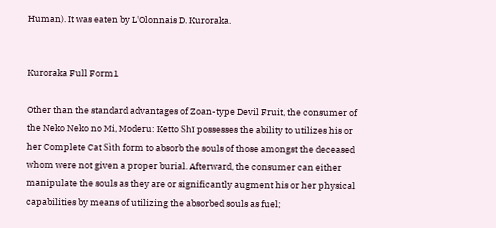Human). It was eaten by L'Olonnais D. Kuroraka.


Kuroraka Full Form1

Other than the standard advantages of Zoan-type Devil Fruit, the consumer of the Neko Neko no Mi, Moderu: Ketto Shī possesses the ability to utilizes his or her Complete Cat Sìth form to absorb the souls of those amongst the deceased whom were not given a proper burial. Afterward, the consumer can either manipulate the souls as they are or significantly augment his or her physical capabilities by means of utilizing the absorbed souls as fuel;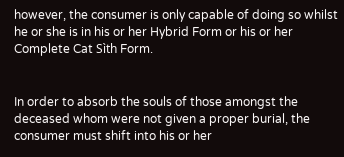however, the consumer is only capable of doing so whilst he or she is in his or her Hybrid Form or his or her Complete Cat Sìth Form.


In order to absorb the souls of those amongst the deceased whom were not given a proper burial, the consumer must shift into his or her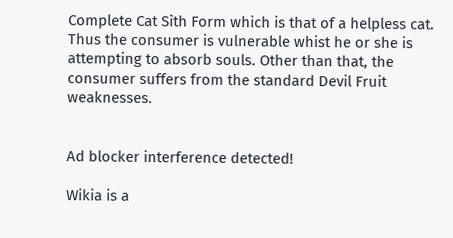Complete Cat Sìth Form which is that of a helpless cat. Thus the consumer is vulnerable whist he or she is attempting to absorb souls. Other than that, the consumer suffers from the standard Devil Fruit weaknesses.


Ad blocker interference detected!

Wikia is a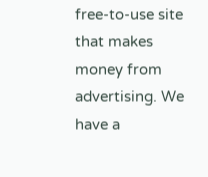free-to-use site that makes money from advertising. We have a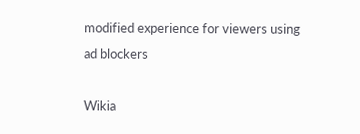modified experience for viewers using ad blockers

Wikia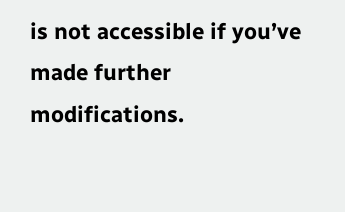is not accessible if you’ve made further modifications.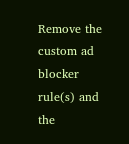Remove the custom ad blocker rule(s) and the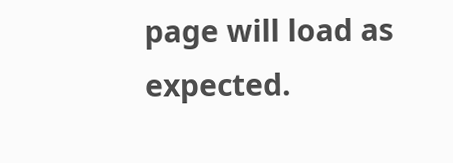page will load as expected.